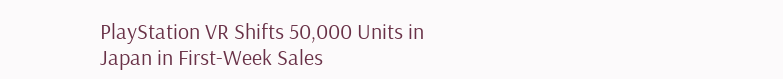PlayStation VR Shifts 50,000 Units in Japan in First-Week Sales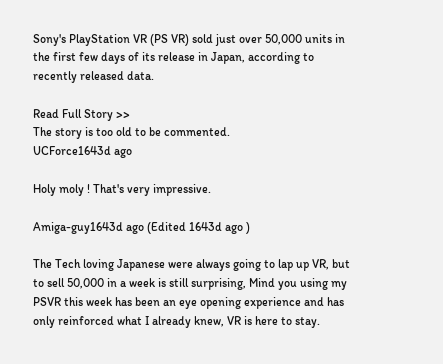Sony's PlayStation VR (PS VR) sold just over 50,000 units in the first few days of its release in Japan, according to recently released data.

Read Full Story >>
The story is too old to be commented.
UCForce1643d ago

Holy moly ! That's very impressive.

Amiga-guy1643d ago (Edited 1643d ago )

The Tech loving Japanese were always going to lap up VR, but to sell 50,000 in a week is still surprising, Mind you using my PSVR this week has been an eye opening experience and has only reinforced what I already knew, VR is here to stay.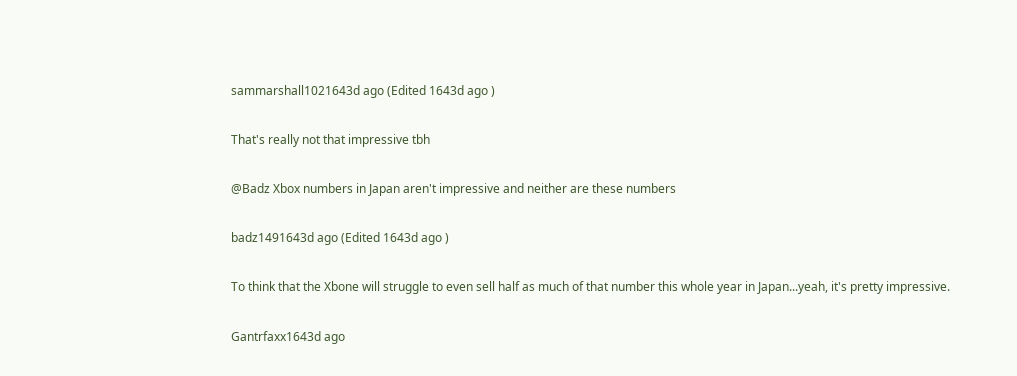sammarshall1021643d ago (Edited 1643d ago )

That's really not that impressive tbh

@Badz Xbox numbers in Japan aren't impressive and neither are these numbers

badz1491643d ago (Edited 1643d ago )

To think that the Xbone will struggle to even sell half as much of that number this whole year in Japan...yeah, it's pretty impressive.

Gantrfaxx1643d ago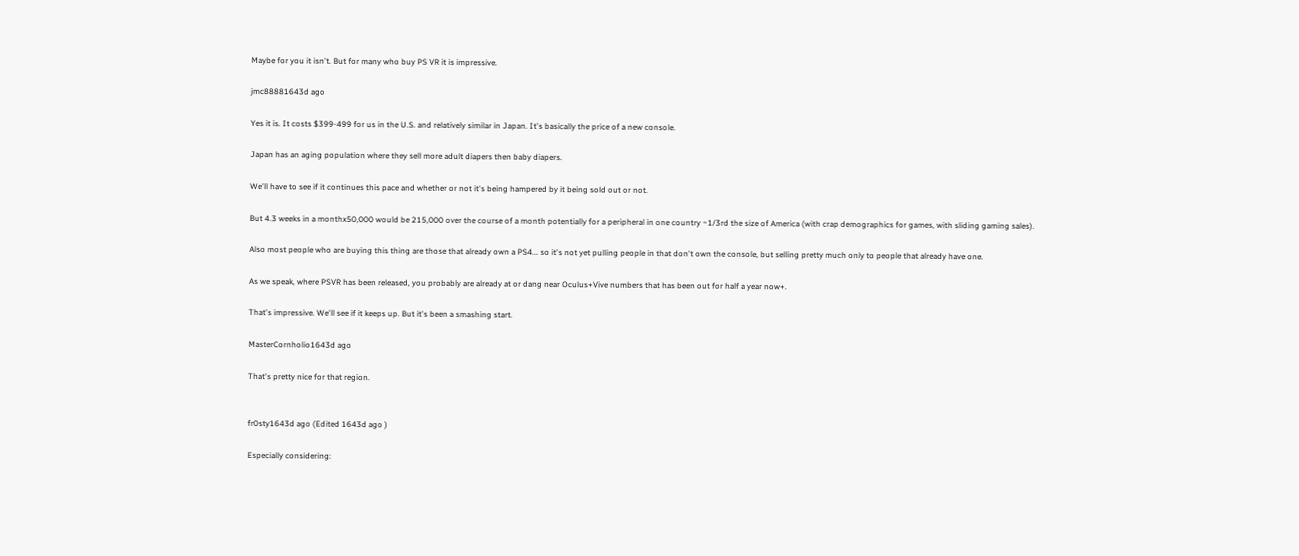Maybe for you it isn't. But for many who buy PS VR it is impressive.

jmc88881643d ago

Yes it is. It costs $399-499 for us in the U.S. and relatively similar in Japan. It's basically the price of a new console.

Japan has an aging population where they sell more adult diapers then baby diapers.

We'll have to see if it continues this pace and whether or not it's being hampered by it being sold out or not.

But 4.3 weeks in a monthx50,000 would be 215,000 over the course of a month potentially for a peripheral in one country ~1/3rd the size of America (with crap demographics for games, with sliding gaming sales).

Also most people who are buying this thing are those that already own a PS4... so it's not yet pulling people in that don't own the console, but selling pretty much only to people that already have one.

As we speak, where PSVR has been released, you probably are already at or dang near Oculus+Vive numbers that has been out for half a year now+.

That's impressive. We'll see if it keeps up. But it's been a smashing start.

MasterCornholio1643d ago

That's pretty nice for that region.


fr0sty1643d ago (Edited 1643d ago )

Especially considering: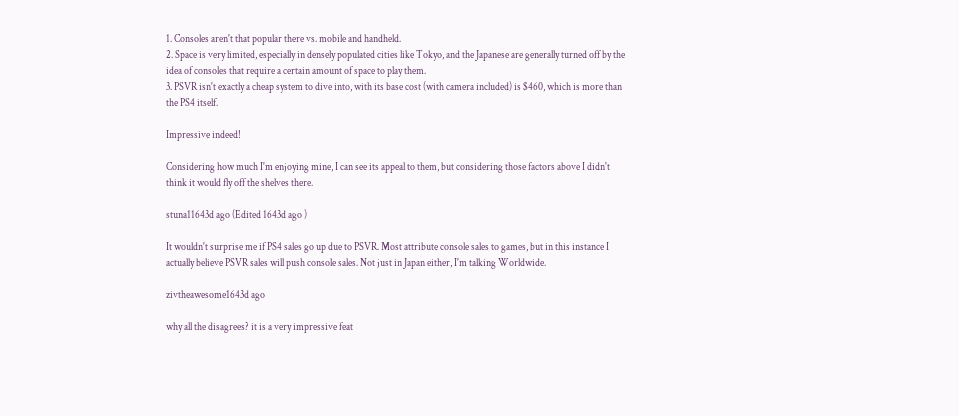1. Consoles aren't that popular there vs. mobile and handheld.
2. Space is very limited, especially in densely populated cities like Tokyo, and the Japanese are generally turned off by the idea of consoles that require a certain amount of space to play them.
3. PSVR isn't exactly a cheap system to dive into, with its base cost (with camera included) is $460, which is more than the PS4 itself.

Impressive indeed!

Considering how much I'm enjoying mine, I can see its appeal to them, but considering those factors above I didn't think it would fly off the shelves there.

stuna11643d ago (Edited 1643d ago )

It wouldn't surprise me if PS4 sales go up due to PSVR. Most attribute console sales to games, but in this instance I actually believe PSVR sales will push console sales. Not just in Japan either, I'm talking Worldwide.

zivtheawesome1643d ago

why all the disagrees? it is a very impressive feat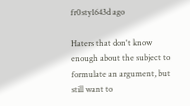fr0sty1643d ago

Haters that don't know enough about the subject to formulate an argument, but still want to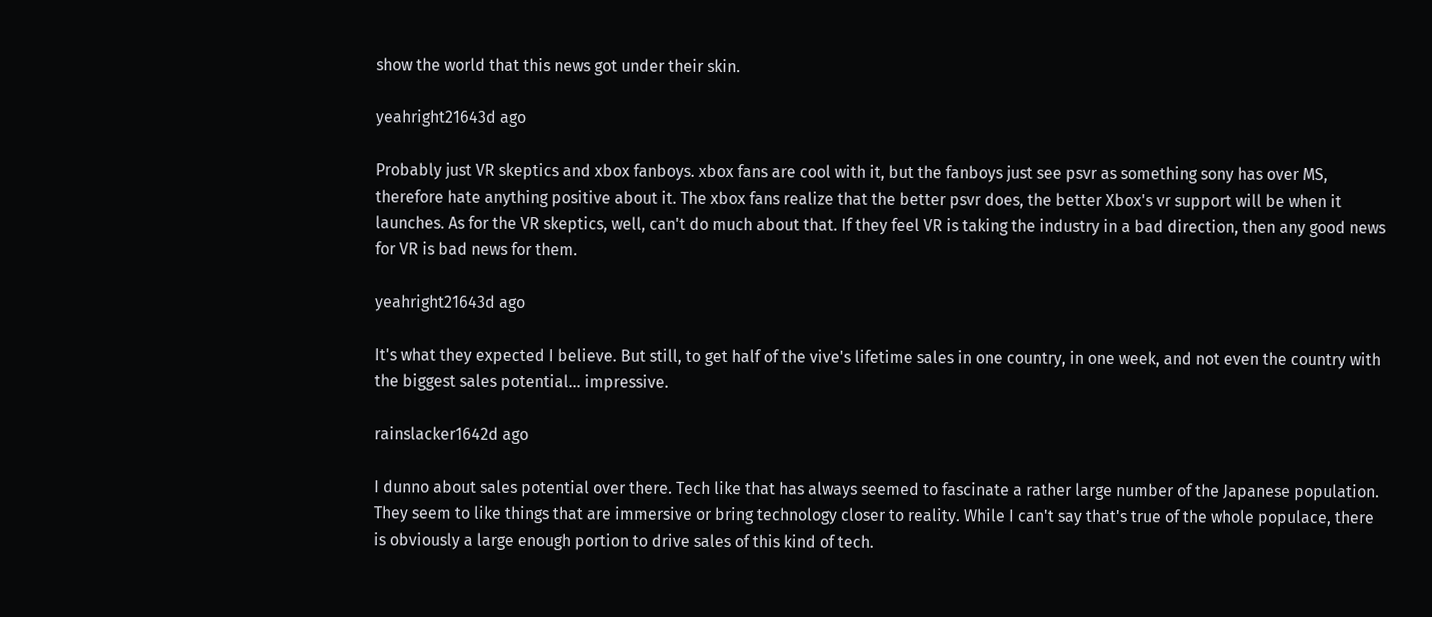show the world that this news got under their skin.

yeahright21643d ago

Probably just VR skeptics and xbox fanboys. xbox fans are cool with it, but the fanboys just see psvr as something sony has over MS, therefore hate anything positive about it. The xbox fans realize that the better psvr does, the better Xbox's vr support will be when it launches. As for the VR skeptics, well, can't do much about that. If they feel VR is taking the industry in a bad direction, then any good news for VR is bad news for them.

yeahright21643d ago

It's what they expected I believe. But still, to get half of the vive's lifetime sales in one country, in one week, and not even the country with the biggest sales potential... impressive.

rainslacker1642d ago

I dunno about sales potential over there. Tech like that has always seemed to fascinate a rather large number of the Japanese population. They seem to like things that are immersive or bring technology closer to reality. While I can't say that's true of the whole populace, there is obviously a large enough portion to drive sales of this kind of tech.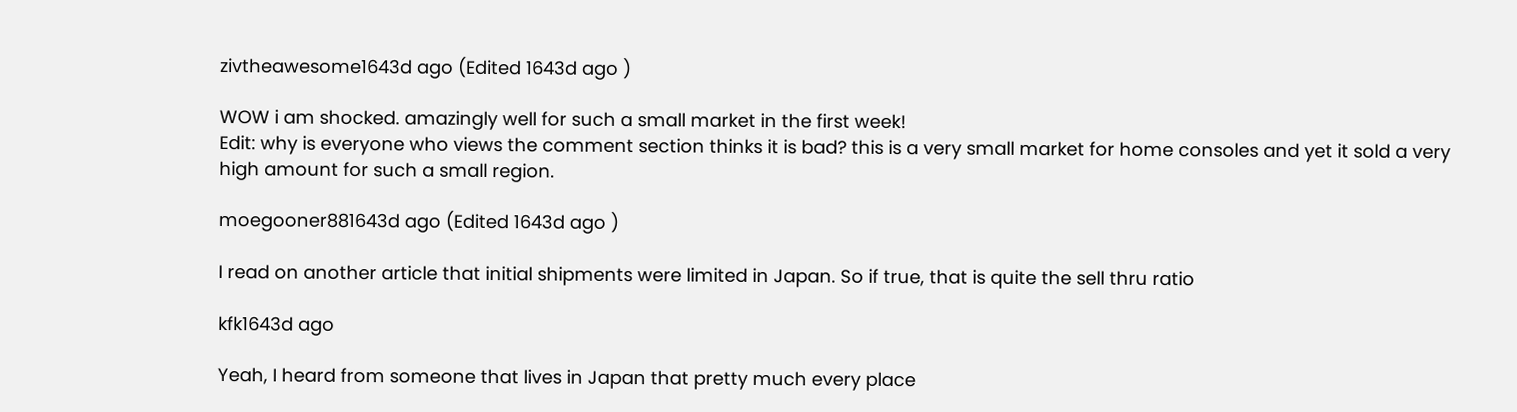zivtheawesome1643d ago (Edited 1643d ago )

WOW i am shocked. amazingly well for such a small market in the first week!
Edit: why is everyone who views the comment section thinks it is bad? this is a very small market for home consoles and yet it sold a very high amount for such a small region.

moegooner881643d ago (Edited 1643d ago )

I read on another article that initial shipments were limited in Japan. So if true, that is quite the sell thru ratio

kfk1643d ago

Yeah, I heard from someone that lives in Japan that pretty much every place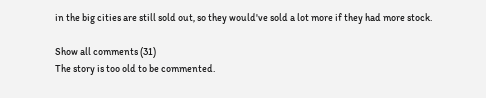in the big cities are still sold out, so they would've sold a lot more if they had more stock.

Show all comments (31)
The story is too old to be commented.